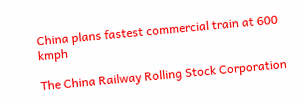China plans fastest commercial train at 600 kmph

The China Railway Rolling Stock Corporation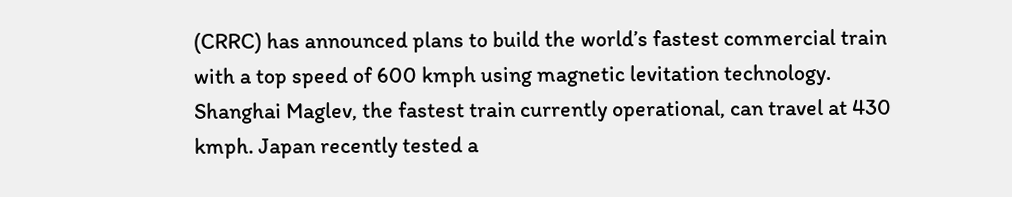(CRRC) has announced plans to build the world’s fastest commercial train with a top speed of 600 kmph using magnetic levitation technology. Shanghai Maglev, the fastest train currently operational, can travel at 430 kmph. Japan recently tested a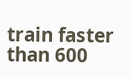train faster than 600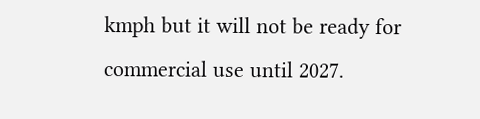kmph but it will not be ready for commercial use until 2027.